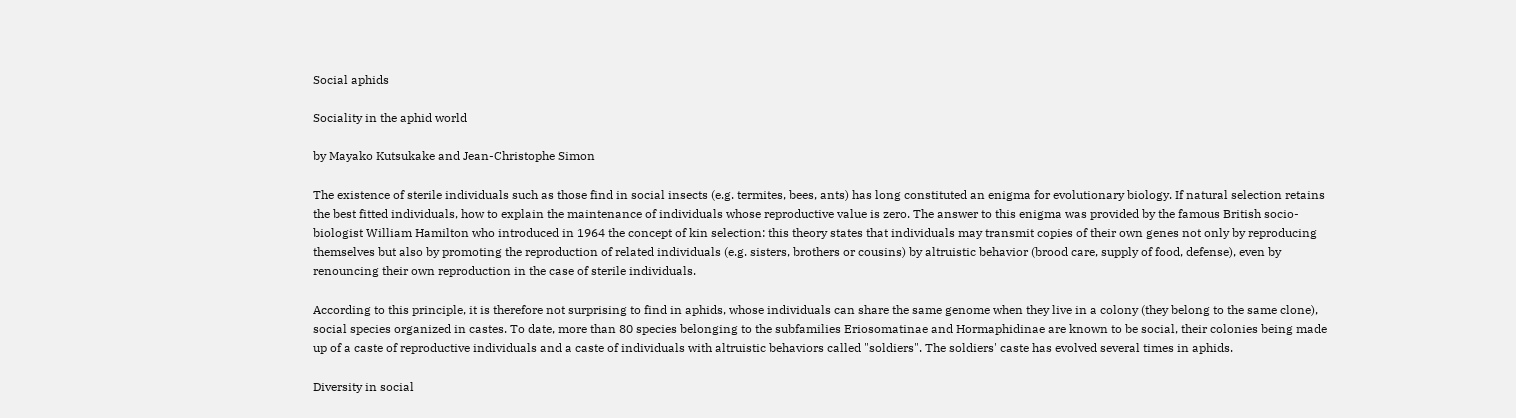Social aphids

Sociality in the aphid world

by Mayako Kutsukake and Jean-Christophe Simon

The existence of sterile individuals such as those find in social insects (e.g. termites, bees, ants) has long constituted an enigma for evolutionary biology. If natural selection retains the best fitted individuals, how to explain the maintenance of individuals whose reproductive value is zero. The answer to this enigma was provided by the famous British socio-biologist William Hamilton who introduced in 1964 the concept of kin selection: this theory states that individuals may transmit copies of their own genes not only by reproducing themselves but also by promoting the reproduction of related individuals (e.g. sisters, brothers or cousins) by altruistic behavior (brood care, supply of food, defense), even by renouncing their own reproduction in the case of sterile individuals.

According to this principle, it is therefore not surprising to find in aphids, whose individuals can share the same genome when they live in a colony (they belong to the same clone), social species organized in castes. To date, more than 80 species belonging to the subfamilies Eriosomatinae and Hormaphidinae are known to be social, their colonies being made up of a caste of reproductive individuals and a caste of individuals with altruistic behaviors called "soldiers". The soldiers' caste has evolved several times in aphids.

Diversity in social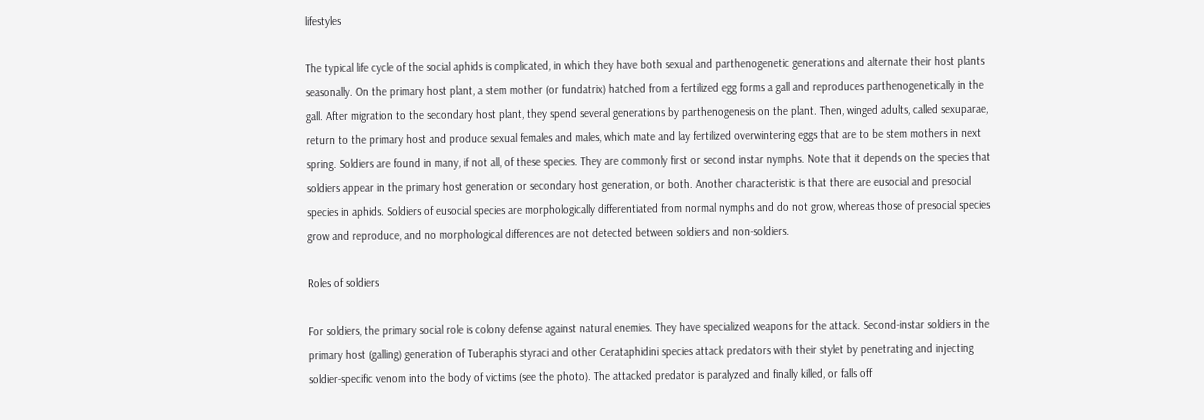lifestyles

The typical life cycle of the social aphids is complicated, in which they have both sexual and parthenogenetic generations and alternate their host plants seasonally. On the primary host plant, a stem mother (or fundatrix) hatched from a fertilized egg forms a gall and reproduces parthenogenetically in the gall. After migration to the secondary host plant, they spend several generations by parthenogenesis on the plant. Then, winged adults, called sexuparae, return to the primary host and produce sexual females and males, which mate and lay fertilized overwintering eggs that are to be stem mothers in next spring. Soldiers are found in many, if not all, of these species. They are commonly first or second instar nymphs. Note that it depends on the species that soldiers appear in the primary host generation or secondary host generation, or both. Another characteristic is that there are eusocial and presocial species in aphids. Soldiers of eusocial species are morphologically differentiated from normal nymphs and do not grow, whereas those of presocial species grow and reproduce, and no morphological differences are not detected between soldiers and non-soldiers.

Roles of soldiers

For soldiers, the primary social role is colony defense against natural enemies. They have specialized weapons for the attack. Second-instar soldiers in the primary host (galling) generation of Tuberaphis styraci and other Cerataphidini species attack predators with their stylet by penetrating and injecting soldier-specific venom into the body of victims (see the photo). The attacked predator is paralyzed and finally killed, or falls off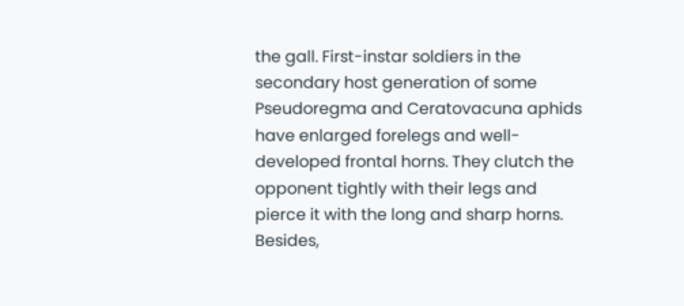the gall. First-instar soldiers in the secondary host generation of some Pseudoregma and Ceratovacuna aphids have enlarged forelegs and well-developed frontal horns. They clutch the opponent tightly with their legs and pierce it with the long and sharp horns. Besides,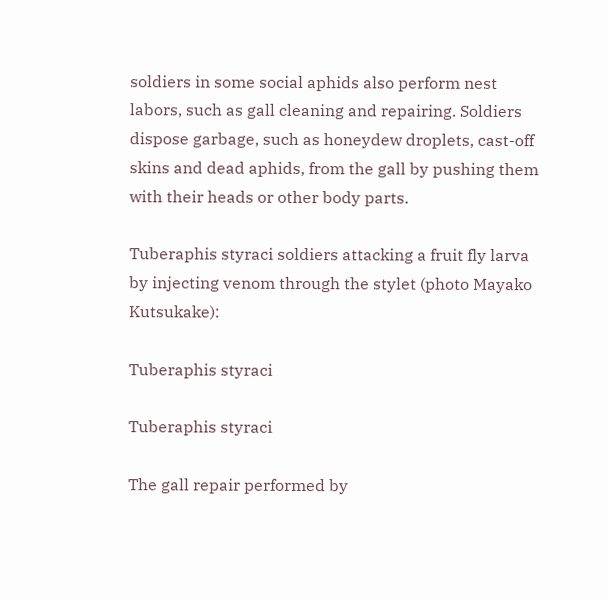soldiers in some social aphids also perform nest labors, such as gall cleaning and repairing. Soldiers dispose garbage, such as honeydew droplets, cast-off skins and dead aphids, from the gall by pushing them with their heads or other body parts.

Tuberaphis styraci soldiers attacking a fruit fly larva by injecting venom through the stylet (photo Mayako Kutsukake):

Tuberaphis styraci

Tuberaphis styraci

The gall repair performed by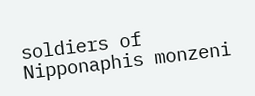soldiers of Nipponaphis monzeni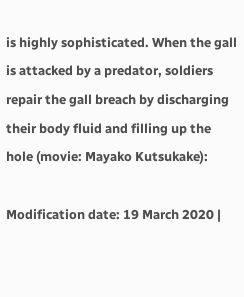is highly sophisticated. When the gall is attacked by a predator, soldiers repair the gall breach by discharging their body fluid and filling up the hole (movie: Mayako Kutsukake):

Modification date: 19 March 2020 |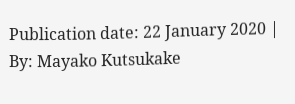Publication date: 22 January 2020 | By: Mayako Kutsukake